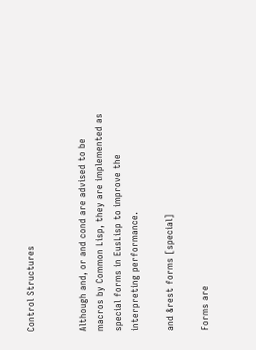Control Structures


Although and, or and cond are advised to be macros by Common Lisp, they are implemented as special forms in EusLisp to improve the interpreting performance.

and &rest forms [special]

Forms are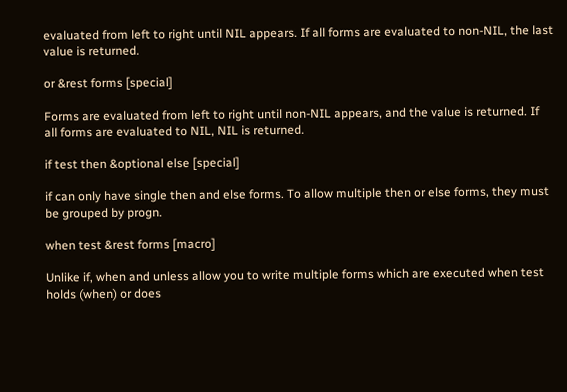evaluated from left to right until NIL appears. If all forms are evaluated to non-NIL, the last value is returned.

or &rest forms [special]

Forms are evaluated from left to right until non-NIL appears, and the value is returned. If all forms are evaluated to NIL, NIL is returned.

if test then &optional else [special]

if can only have single then and else forms. To allow multiple then or else forms, they must be grouped by progn.

when test &rest forms [macro]

Unlike if, when and unless allow you to write multiple forms which are executed when test holds (when) or does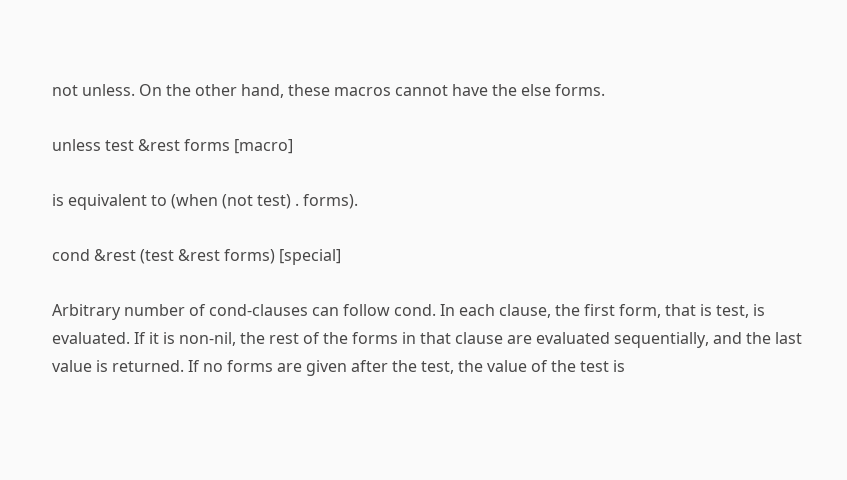not unless. On the other hand, these macros cannot have the else forms.

unless test &rest forms [macro]

is equivalent to (when (not test) . forms).

cond &rest (test &rest forms) [special]

Arbitrary number of cond-clauses can follow cond. In each clause, the first form, that is test, is evaluated. If it is non-nil, the rest of the forms in that clause are evaluated sequentially, and the last value is returned. If no forms are given after the test, the value of the test is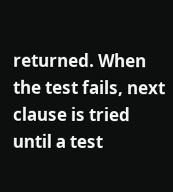returned. When the test fails, next clause is tried until a test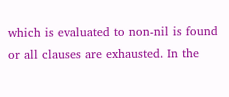which is evaluated to non-nil is found or all clauses are exhausted. In the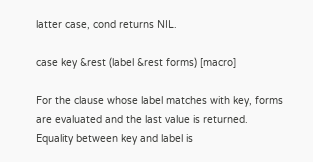latter case, cond returns NIL.

case key &rest (label &rest forms) [macro]

For the clause whose label matches with key, forms are evaluated and the last value is returned. Equality between key and label is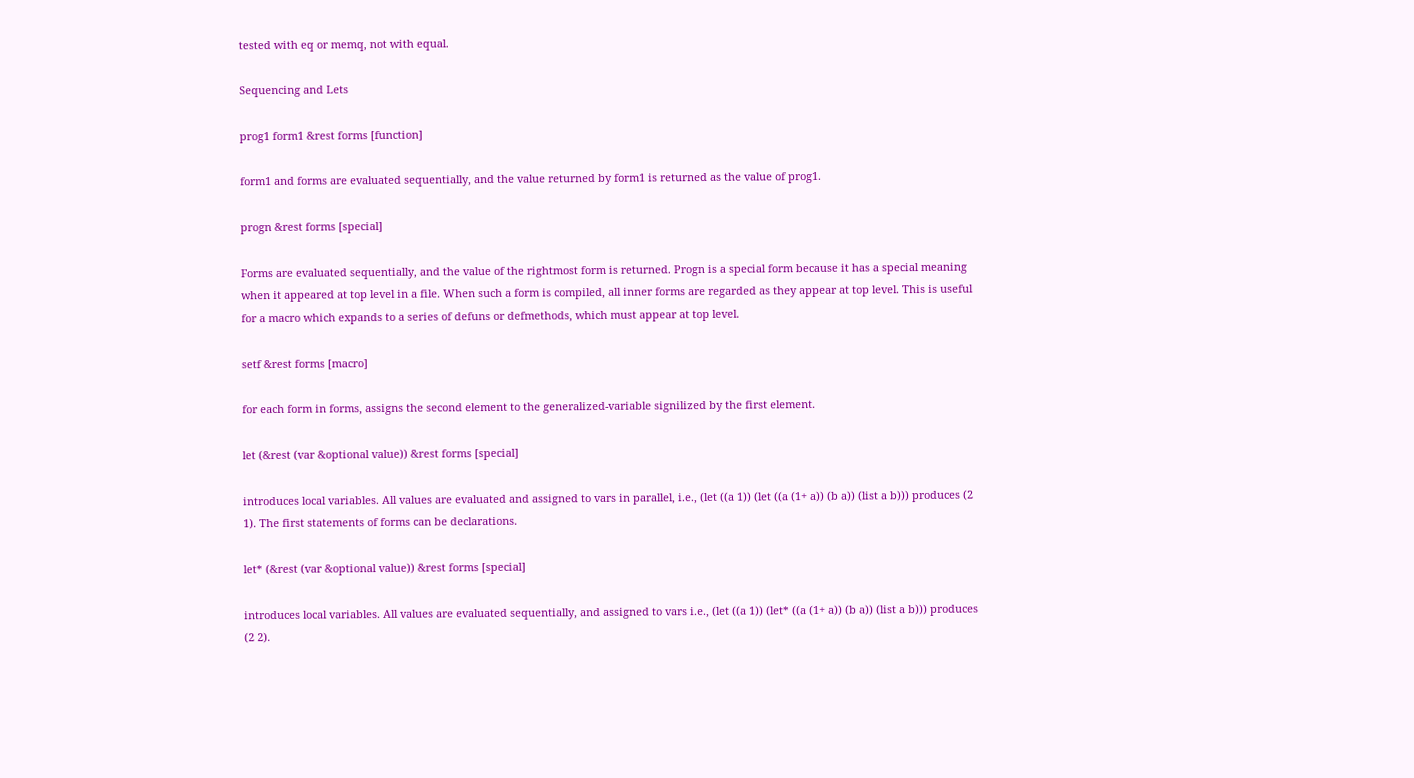tested with eq or memq, not with equal.

Sequencing and Lets

prog1 form1 &rest forms [function]

form1 and forms are evaluated sequentially, and the value returned by form1 is returned as the value of prog1.

progn &rest forms [special]

Forms are evaluated sequentially, and the value of the rightmost form is returned. Progn is a special form because it has a special meaning when it appeared at top level in a file. When such a form is compiled, all inner forms are regarded as they appear at top level. This is useful for a macro which expands to a series of defuns or defmethods, which must appear at top level.

setf &rest forms [macro]

for each form in forms, assigns the second element to the generalized-variable signilized by the first element.

let (&rest (var &optional value)) &rest forms [special]

introduces local variables. All values are evaluated and assigned to vars in parallel, i.e., (let ((a 1)) (let ((a (1+ a)) (b a)) (list a b))) produces (2 1). The first statements of forms can be declarations.

let* (&rest (var &optional value)) &rest forms [special]

introduces local variables. All values are evaluated sequentially, and assigned to vars i.e., (let ((a 1)) (let* ((a (1+ a)) (b a)) (list a b))) produces (2 2).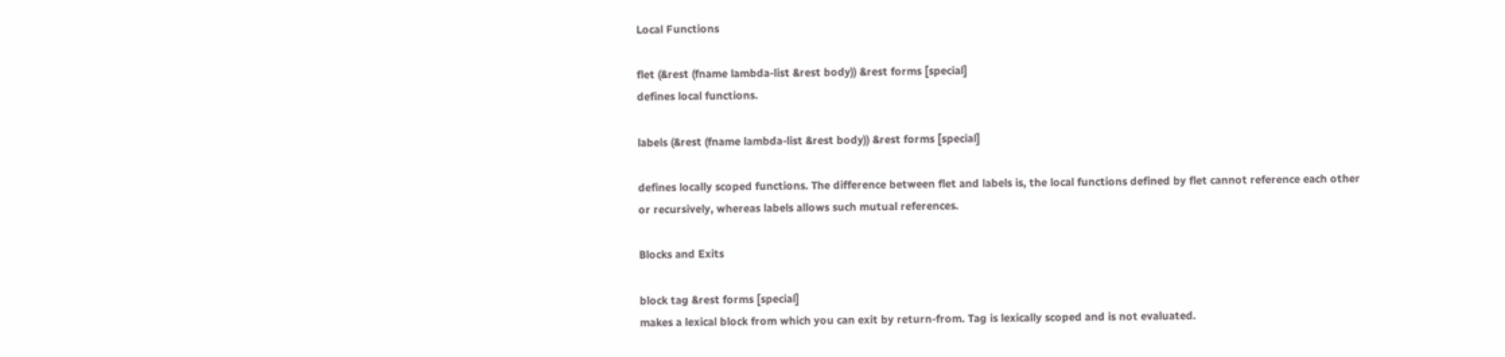Local Functions

flet (&rest (fname lambda-list &rest body)) &rest forms [special]
defines local functions.

labels (&rest (fname lambda-list &rest body)) &rest forms [special]

defines locally scoped functions. The difference between flet and labels is, the local functions defined by flet cannot reference each other or recursively, whereas labels allows such mutual references.

Blocks and Exits

block tag &rest forms [special]
makes a lexical block from which you can exit by return-from. Tag is lexically scoped and is not evaluated.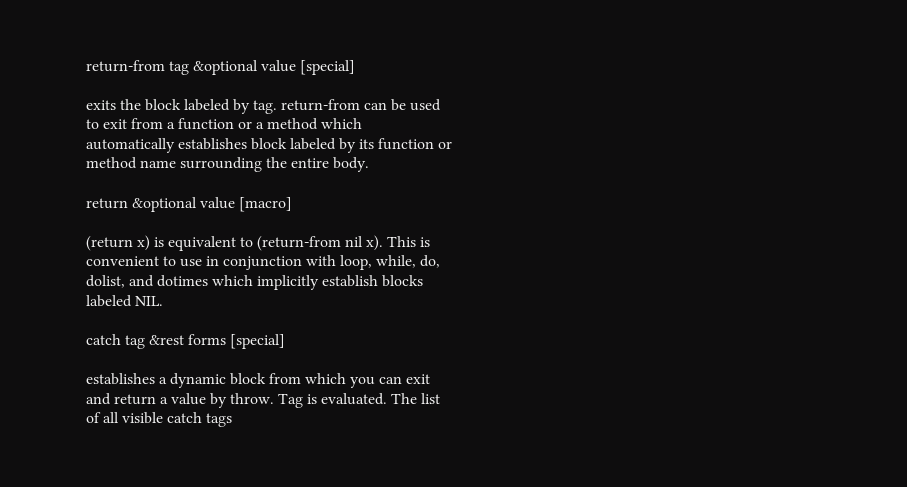return-from tag &optional value [special]

exits the block labeled by tag. return-from can be used to exit from a function or a method which automatically establishes block labeled by its function or method name surrounding the entire body.

return &optional value [macro]

(return x) is equivalent to (return-from nil x). This is convenient to use in conjunction with loop, while, do, dolist, and dotimes which implicitly establish blocks labeled NIL.

catch tag &rest forms [special]

establishes a dynamic block from which you can exit and return a value by throw. Tag is evaluated. The list of all visible catch tags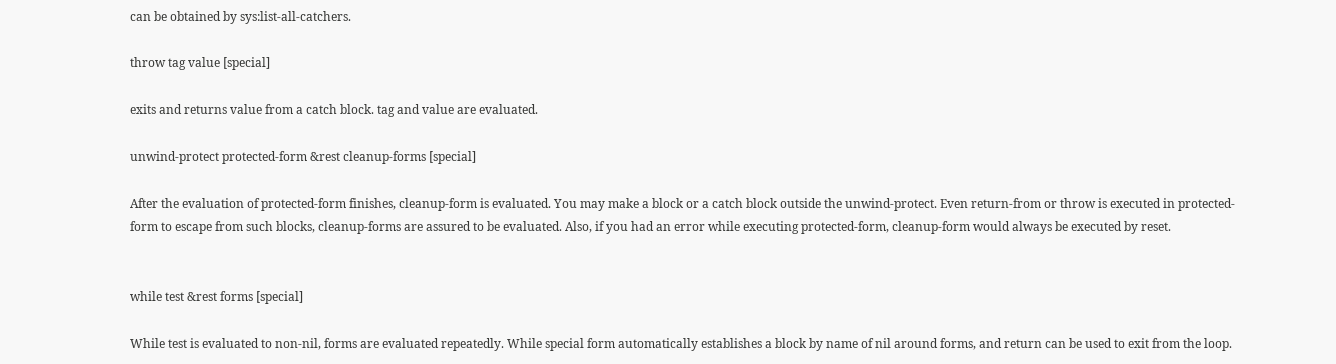can be obtained by sys:list-all-catchers.

throw tag value [special]

exits and returns value from a catch block. tag and value are evaluated.

unwind-protect protected-form &rest cleanup-forms [special]

After the evaluation of protected-form finishes, cleanup-form is evaluated. You may make a block or a catch block outside the unwind-protect. Even return-from or throw is executed in protected-form to escape from such blocks, cleanup-forms are assured to be evaluated. Also, if you had an error while executing protected-form, cleanup-form would always be executed by reset.


while test &rest forms [special]

While test is evaluated to non-nil, forms are evaluated repeatedly. While special form automatically establishes a block by name of nil around forms, and return can be used to exit from the loop.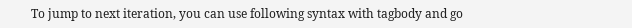To jump to next iteration, you can use following syntax with tagbody and go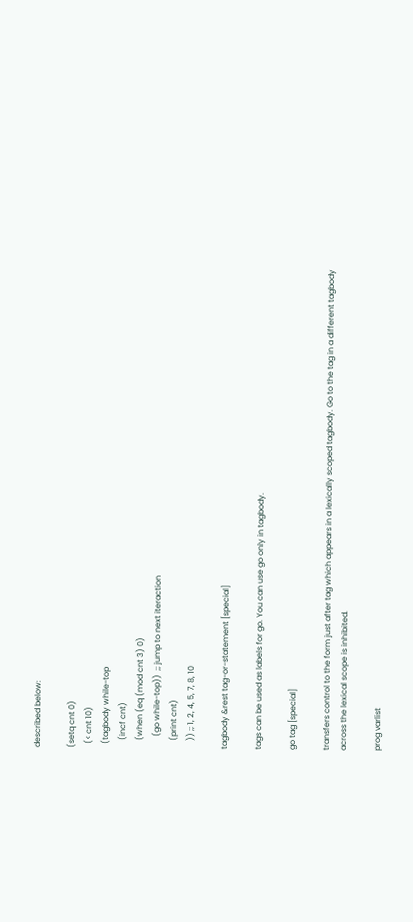described below:

(setq cnt 0)
  (< cnt 10)
  (tagbody while-top
    (incf cnt)
    (when (eq (mod cnt 3) 0)
      (go while-top))  ;; jump to next iteraction
    (print cnt)
    )) ;; 1, 2, 4, 5, 7, 8, 10

tagbody &rest tag-or-statement [special]

tags can be used as labels for go. You can use go only in tagbody.

go tag [special]

transfers control to the form just after tag which appears in a lexically scoped tagbody. Go to the tag in a different tagbody across the lexical scope is inhibited.

prog varlist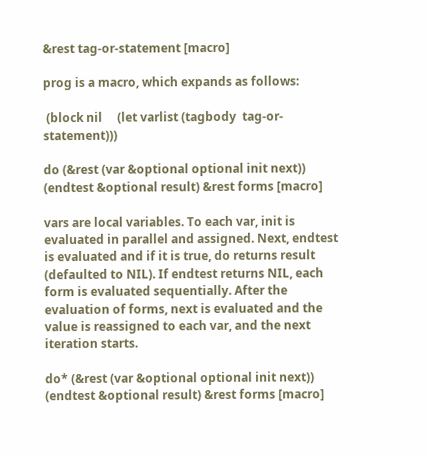&rest tag-or-statement [macro]

prog is a macro, which expands as follows:

 (block nil     (let varlist (tagbody  tag-or-statement)))

do (&rest (var &optional optional init next)) (endtest &optional result) &rest forms [macro]

vars are local variables. To each var, init is evaluated in parallel and assigned. Next, endtest is evaluated and if it is true, do returns result (defaulted to NIL). If endtest returns NIL, each form is evaluated sequentially. After the evaluation of forms, next is evaluated and the value is reassigned to each var, and the next iteration starts.

do* (&rest (var &optional optional init next)) (endtest &optional result) &rest forms [macro]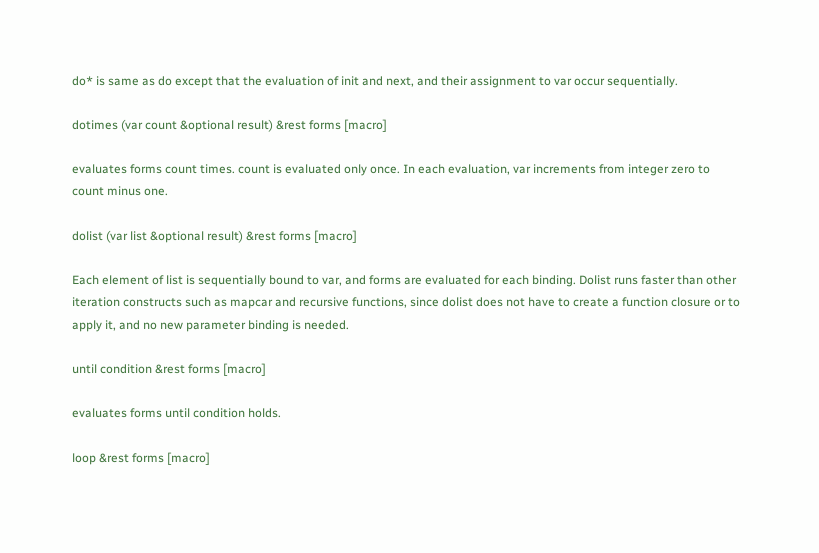do* is same as do except that the evaluation of init and next, and their assignment to var occur sequentially.

dotimes (var count &optional result) &rest forms [macro]

evaluates forms count times. count is evaluated only once. In each evaluation, var increments from integer zero to count minus one.

dolist (var list &optional result) &rest forms [macro]

Each element of list is sequentially bound to var, and forms are evaluated for each binding. Dolist runs faster than other iteration constructs such as mapcar and recursive functions, since dolist does not have to create a function closure or to apply it, and no new parameter binding is needed.

until condition &rest forms [macro]

evaluates forms until condition holds.

loop &rest forms [macro]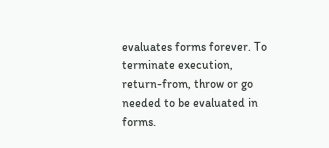evaluates forms forever. To terminate execution, return-from, throw or go needed to be evaluated in forms.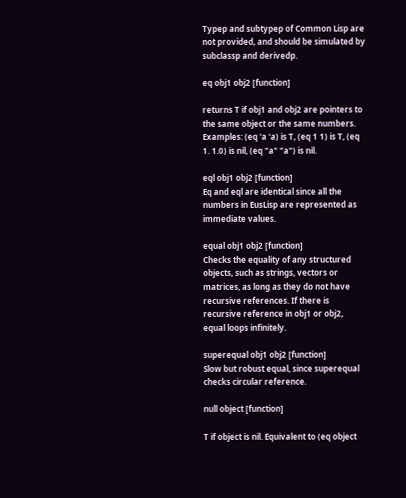Typep and subtypep of Common Lisp are not provided, and should be simulated by subclassp and derivedp.

eq obj1 obj2 [function]

returns T if obj1 and obj2 are pointers to the same object or the same numbers. Examples: (eq 'a 'a) is T, (eq 1 1) is T, (eq 1. 1.0) is nil, (eq "a" "a") is nil.

eql obj1 obj2 [function]
Eq and eql are identical since all the numbers in EusLisp are represented as immediate values.

equal obj1 obj2 [function]
Checks the equality of any structured objects, such as strings, vectors or matrices, as long as they do not have recursive references. If there is recursive reference in obj1 or obj2, equal loops infinitely.

superequal obj1 obj2 [function]
Slow but robust equal, since superequal checks circular reference.

null object [function]

T if object is nil. Equivalent to (eq object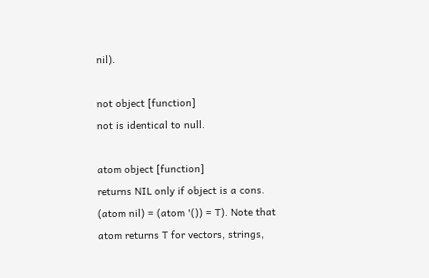nil).

not object [function]
not is identical to null.

atom object [function]
returns NIL only if object is a cons. (atom nil) = (atom '()) = T). Note that atom returns T for vectors, strings,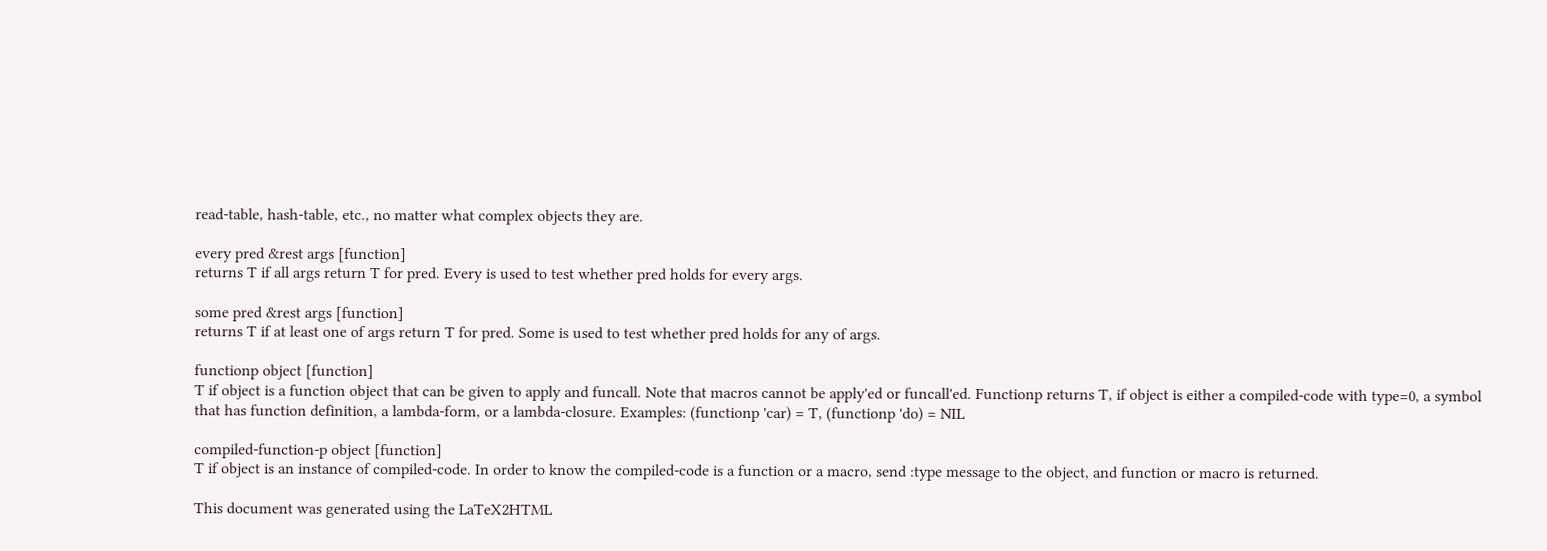read-table, hash-table, etc., no matter what complex objects they are.

every pred &rest args [function]
returns T if all args return T for pred. Every is used to test whether pred holds for every args.

some pred &rest args [function]
returns T if at least one of args return T for pred. Some is used to test whether pred holds for any of args.

functionp object [function]
T if object is a function object that can be given to apply and funcall. Note that macros cannot be apply'ed or funcall'ed. Functionp returns T, if object is either a compiled-code with type=0, a symbol that has function definition, a lambda-form, or a lambda-closure. Examples: (functionp 'car) = T, (functionp 'do) = NIL

compiled-function-p object [function]
T if object is an instance of compiled-code. In order to know the compiled-code is a function or a macro, send :type message to the object, and function or macro is returned.

This document was generated using the LaTeX2HTML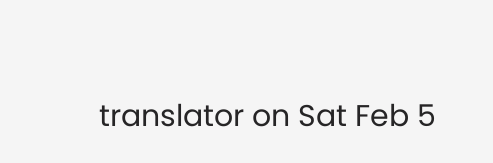translator on Sat Feb 5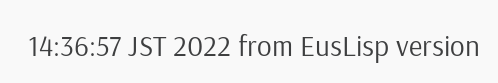14:36:57 JST 2022 from EusLisp version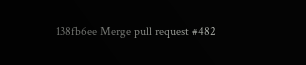138fb6ee Merge pull request #482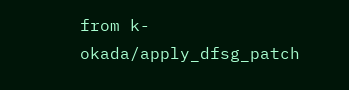from k-okada/apply_dfsg_patch